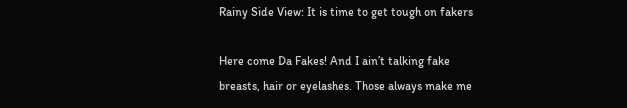Rainy Side View: It is time to get tough on fakers

Here come Da Fakes! And I ain’t talking fake breasts, hair or eyelashes. Those always make me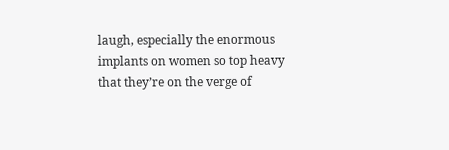laugh, especially the enormous implants on women so top heavy that they’re on the verge of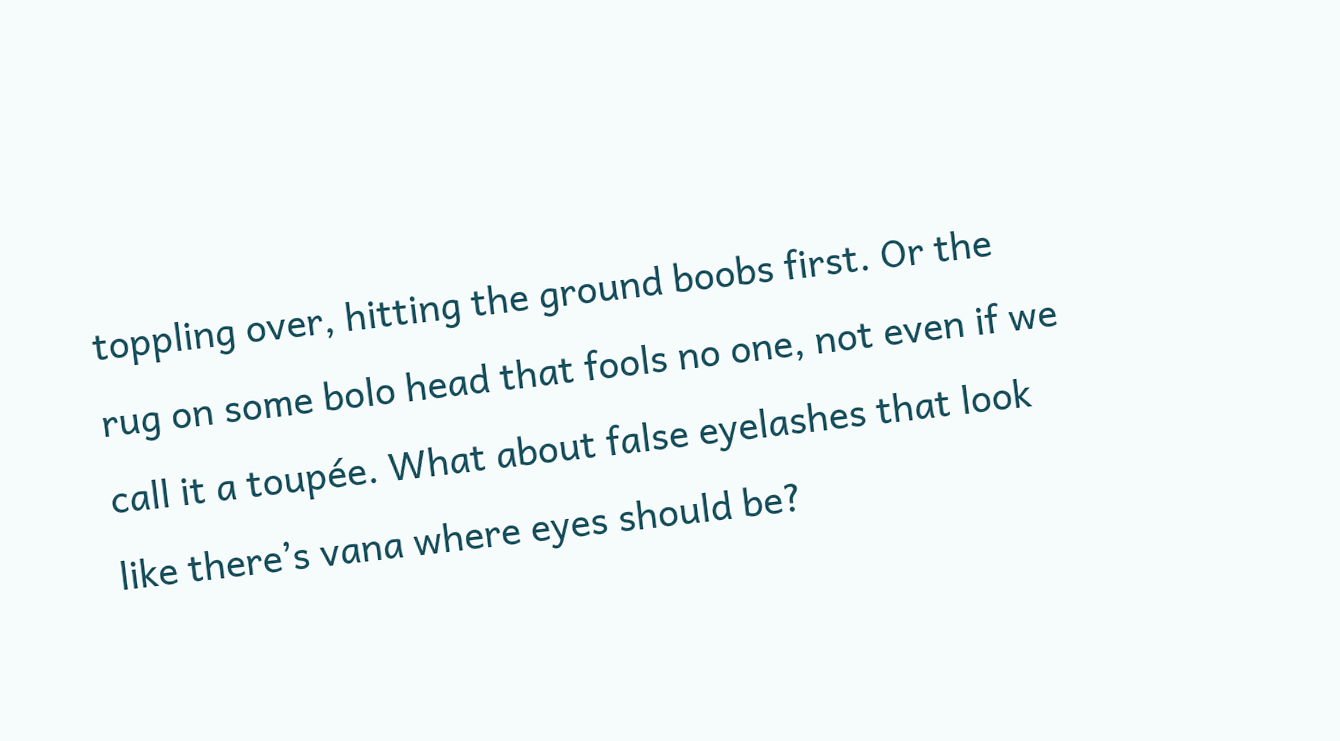toppling over, hitting the ground boobs first. Or the rug on some bolo head that fools no one, not even if we call it a toupée. What about false eyelashes that look like there’s vana where eyes should be?